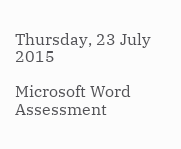Thursday, 23 July 2015

Microsoft Word Assessment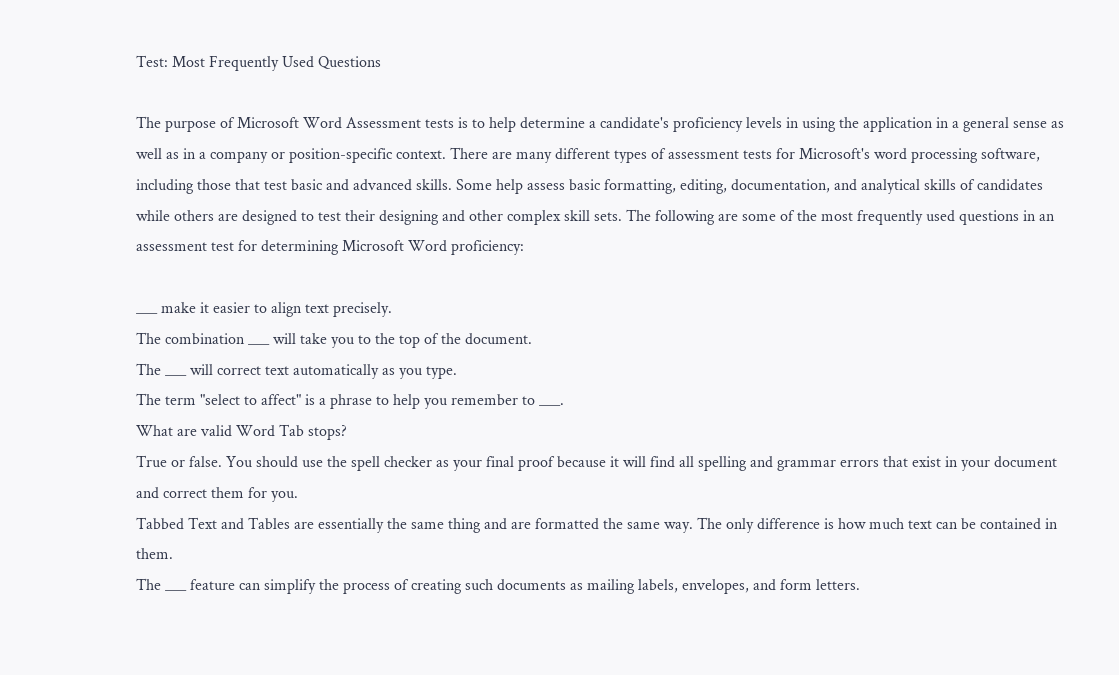Test: Most Frequently Used Questions

The purpose of Microsoft Word Assessment tests is to help determine a candidate's proficiency levels in using the application in a general sense as well as in a company or position-specific context. There are many different types of assessment tests for Microsoft's word processing software, including those that test basic and advanced skills. Some help assess basic formatting, editing, documentation, and analytical skills of candidates while others are designed to test their designing and other complex skill sets. The following are some of the most frequently used questions in an assessment test for determining Microsoft Word proficiency:

___ make it easier to align text precisely.
The combination ___ will take you to the top of the document.
The ___ will correct text automatically as you type.
The term "select to affect" is a phrase to help you remember to ___.
What are valid Word Tab stops?
True or false. You should use the spell checker as your final proof because it will find all spelling and grammar errors that exist in your document and correct them for you.
Tabbed Text and Tables are essentially the same thing and are formatted the same way. The only difference is how much text can be contained in them.
The ___ feature can simplify the process of creating such documents as mailing labels, envelopes, and form letters.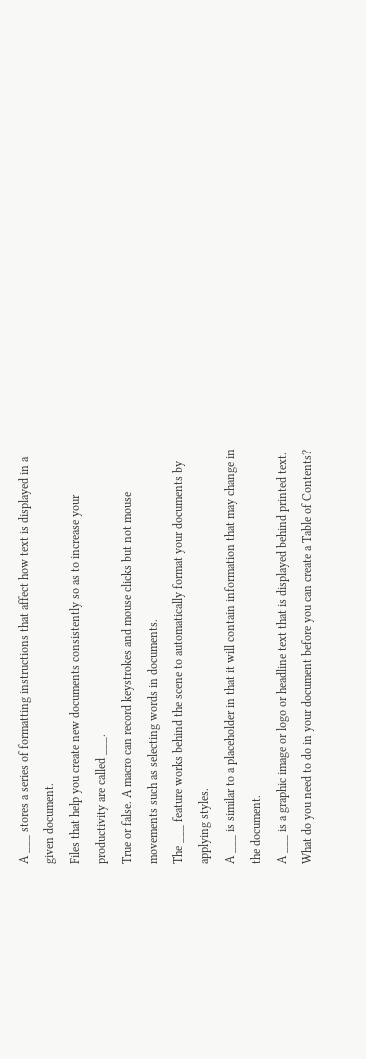A ___ stores a series of formatting instructions that affect how text is displayed in a given document.
Files that help you create new documents consistently so as to increase your productivity are called ___.
True or false. A macro can record keystrokes and mouse clicks but not mouse movements such as selecting words in documents.
The ___ feature works behind the scene to automatically format your documents by applying styles.
A ___ is similar to a placeholder in that it will contain information that may change in the document.
A ___ is a graphic image or logo or headline text that is displayed behind printed text.
What do you need to do in your document before you can create a Table of Contents?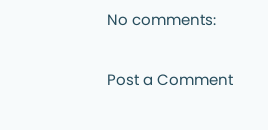No comments:

Post a Comment